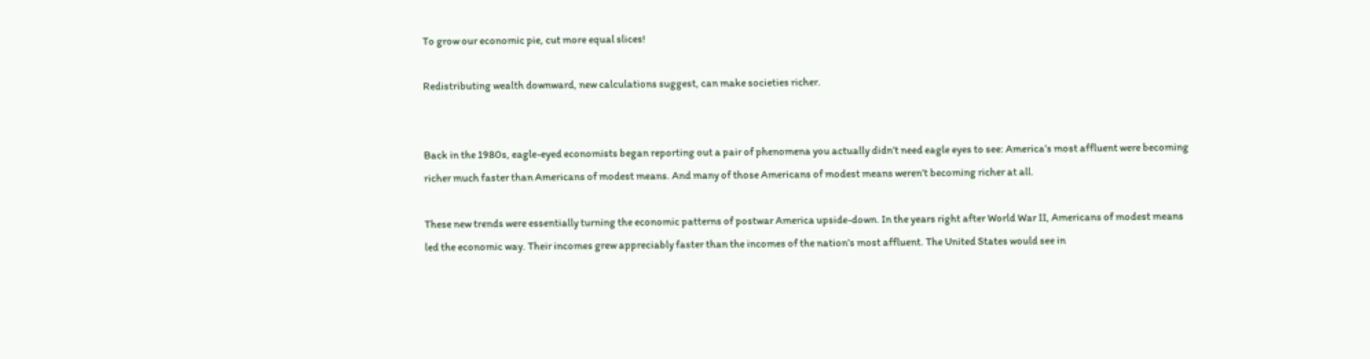To grow our economic pie, cut more equal slices!

Redistributing wealth downward, new calculations suggest, can make societies richer.


Back in the 1980s, eagle-eyed economists began reporting out a pair of phenomena you actually didn’t need eagle eyes to see: America’s most affluent were becoming richer much faster than Americans of modest means. And many of those Americans of modest means weren’t becoming richer at all.

These new trends were essentially turning the economic patterns of postwar America upside-down. In the years right after World War II, Americans of modest means led the economic way. Their incomes grew appreciably faster than the incomes of the nation’s most affluent. The United States would see in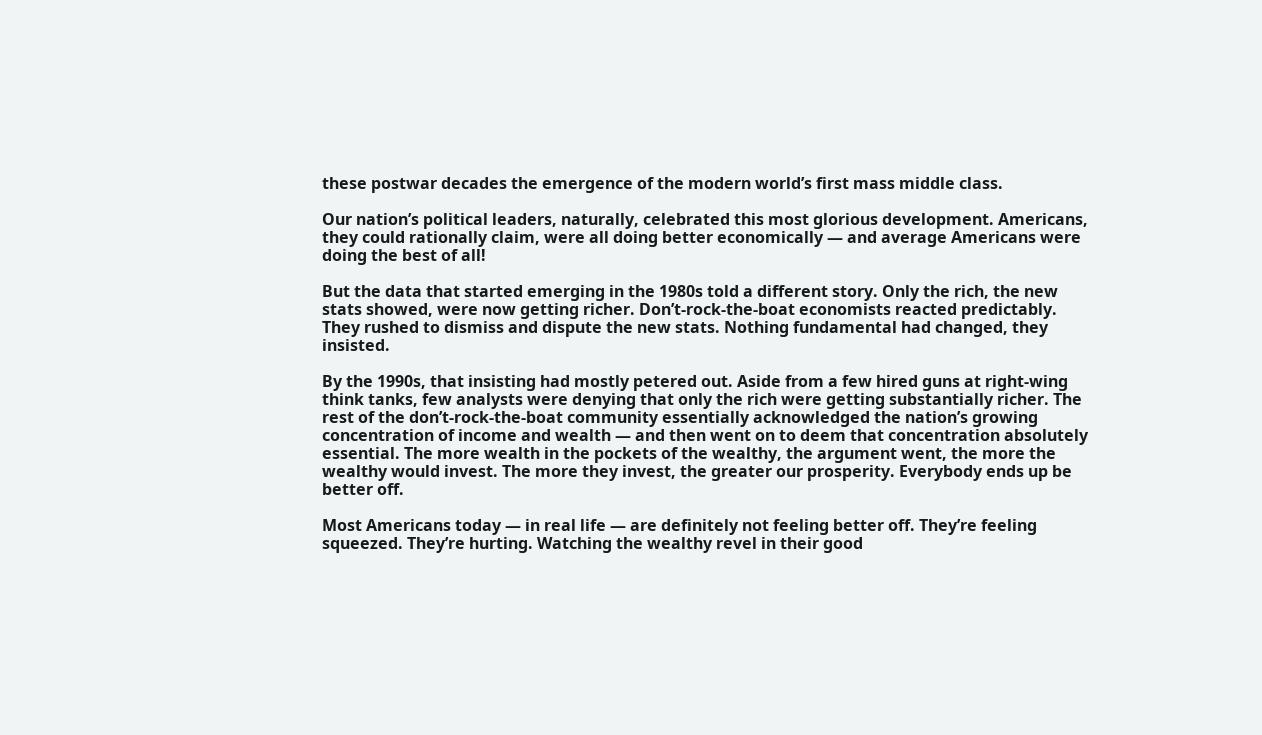these postwar decades the emergence of the modern world’s first mass middle class.

Our nation’s political leaders, naturally, celebrated this most glorious development. Americans, they could rationally claim, were all doing better economically — and average Americans were doing the best of all!

But the data that started emerging in the 1980s told a different story. Only the rich, the new stats showed, were now getting richer. Don’t-rock-the-boat economists reacted predictably. They rushed to dismiss and dispute the new stats. Nothing fundamental had changed, they insisted.

By the 1990s, that insisting had mostly petered out. Aside from a few hired guns at right-wing think tanks, few analysts were denying that only the rich were getting substantially richer. The rest of the don’t-rock-the-boat community essentially acknowledged the nation’s growing concentration of income and wealth — and then went on to deem that concentration absolutely essential. The more wealth in the pockets of the wealthy, the argument went, the more the wealthy would invest. The more they invest, the greater our prosperity. Everybody ends up be better off.

Most Americans today — in real life — are definitely not feeling better off. They’re feeling squeezed. They’re hurting. Watching the wealthy revel in their good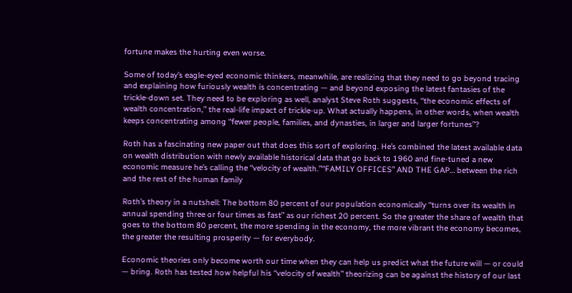fortune makes the hurting even worse.

Some of today’s eagle-eyed economic thinkers, meanwhile, are realizing that they need to go beyond tracing and explaining how furiously wealth is concentrating — and beyond exposing the latest fantasies of the trickle-down set. They need to be exploring as well, analyst Steve Roth suggests, “the economic effects of wealth concentration,” the real-life impact of trickle-up. What actually happens, in other words, when wealth keeps concentrating among “fewer people, families, and dynasties, in larger and larger fortunes”?

Roth has a fascinating new paper out that does this sort of exploring. He’s combined the latest available data on wealth distribution with newly available historical data that go back to 1960 and fine-tuned a new economic measure he’s calling the “velocity of wealth.”“FAMILY OFFICES” AND THE GAP… between the rich and the rest of the human family

Roth’s theory in a nutshell: The bottom 80 percent of our population economically “turns over its wealth in annual spending three or four times as fast” as our richest 20 percent. So the greater the share of wealth that goes to the bottom 80 percent, the more spending in the economy, the more vibrant the economy becomes, the greater the resulting prosperity — for everybody.

Economic theories only become worth our time when they can help us predict what the future will — or could — bring. Roth has tested how helpful his “velocity of wealth” theorizing can be against the history of our last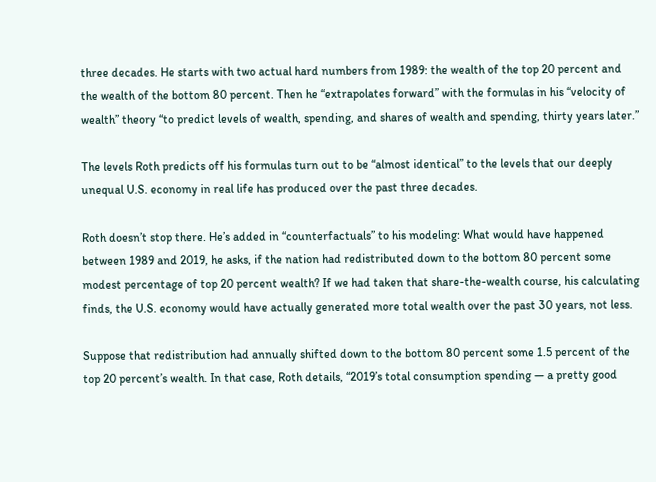three decades. He starts with two actual hard numbers from 1989: the wealth of the top 20 percent and the wealth of the bottom 80 percent. Then he “extrapolates forward” with the formulas in his “velocity of wealth” theory “to predict levels of wealth, spending, and shares of wealth and spending, thirty years later.”

The levels Roth predicts off his formulas turn out to be “almost identical” to the levels that our deeply unequal U.S. economy in real life has produced over the past three decades.

Roth doesn’t stop there. He’s added in “counterfactuals” to his modeling: What would have happened between 1989 and 2019, he asks, if the nation had redistributed down to the bottom 80 percent some modest percentage of top 20 percent wealth? If we had taken that share-the-wealth course, his calculating finds, the U.S. economy would have actually generated more total wealth over the past 30 years, not less.

Suppose that redistribution had annually shifted down to the bottom 80 percent some 1.5 percent of the top 20 percent’s wealth. In that case, Roth details, “2019’s total consumption spending — a pretty good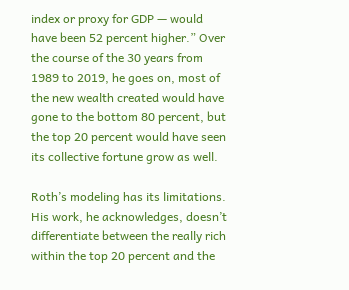index or proxy for GDP — would have been 52 percent higher.” Over the course of the 30 years from 1989 to 2019, he goes on, most of the new wealth created would have gone to the bottom 80 percent, but the top 20 percent would have seen its collective fortune grow as well.

Roth’s modeling has its limitations. His work, he acknowledges, doesn’t differentiate between the really rich within the top 20 percent and the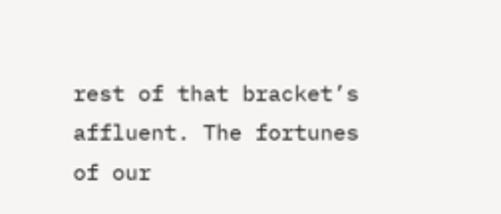rest of that bracket’s affluent. The fortunes of our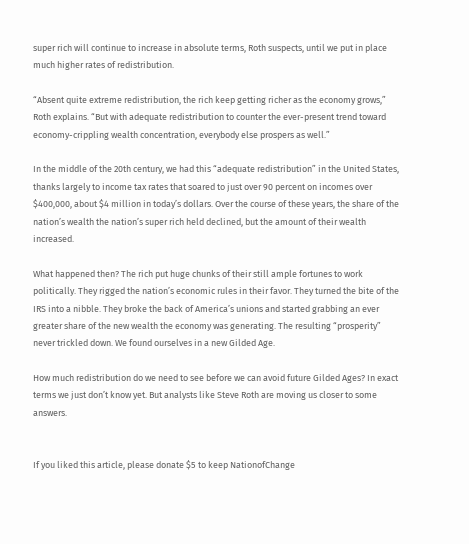super rich will continue to increase in absolute terms, Roth suspects, until we put in place much higher rates of redistribution.

“Absent quite extreme redistribution, the rich keep getting richer as the economy grows,” Roth explains. “But with adequate redistribution to counter the ever-present trend toward economy-crippling wealth concentration, everybody else prospers as well.”

In the middle of the 20th century, we had this “adequate redistribution” in the United States, thanks largely to income tax rates that soared to just over 90 percent on incomes over $400,000, about $4 million in today’s dollars. Over the course of these years, the share of the nation’s wealth the nation’s super rich held declined, but the amount of their wealth increased.

What happened then? The rich put huge chunks of their still ample fortunes to work politically. They rigged the nation’s economic rules in their favor. They turned the bite of the IRS into a nibble. They broke the back of America’s unions and started grabbing an ever greater share of the new wealth the economy was generating. The resulting “prosperity” never trickled down. We found ourselves in a new Gilded Age.

How much redistribution do we need to see before we can avoid future Gilded Ages? In exact terms we just don’t know yet. But analysts like Steve Roth are moving us closer to some answers.


If you liked this article, please donate $5 to keep NationofChange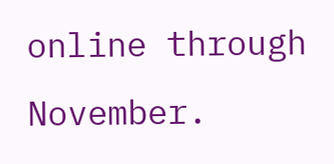online through November.